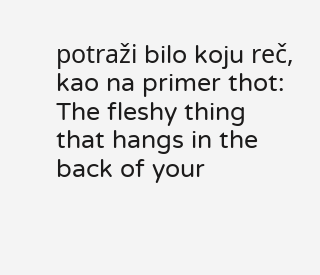potraži bilo koju reč, kao na primer thot:
The fleshy thing that hangs in the back of your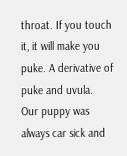throat. If you touch it, it will make you puke. A derivative of puke and uvula.
Our puppy was always car sick and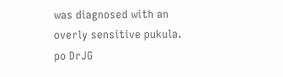was diagnosed with an overly sensitive pukula.
po DrJG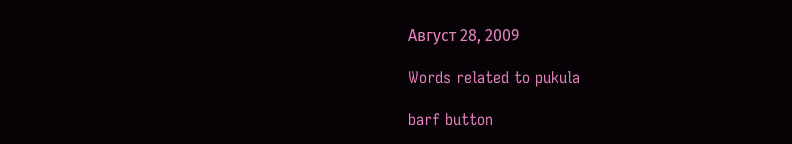Август 28, 2009

Words related to pukula

barf button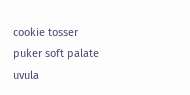cookie tosser puker soft palate uvula